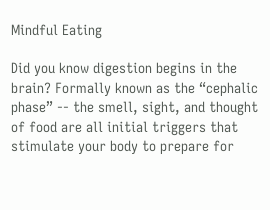Mindful Eating

Did you know digestion begins in the brain? Formally known as the “cephalic phase” -- the smell, sight, and thought of food are all initial triggers that stimulate your body to prepare for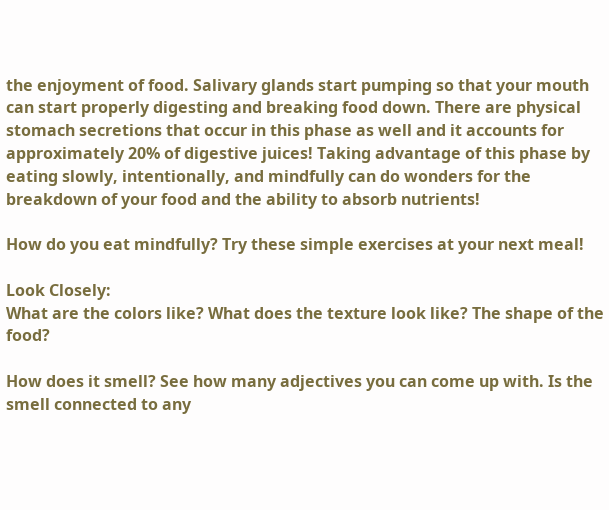the enjoyment of food. Salivary glands start pumping so that your mouth can start properly digesting and breaking food down. There are physical stomach secretions that occur in this phase as well and it accounts for approximately 20% of digestive juices! Taking advantage of this phase by eating slowly, intentionally, and mindfully can do wonders for the breakdown of your food and the ability to absorb nutrients!

How do you eat mindfully? Try these simple exercises at your next meal!

Look Closely:
What are the colors like? What does the texture look like? The shape of the food?

How does it smell? See how many adjectives you can come up with. Is the smell connected to any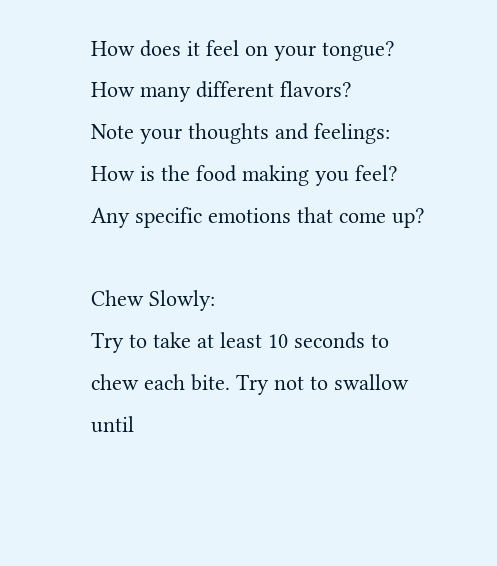How does it feel on your tongue? How many different flavors?
Note your thoughts and feelings:
How is the food making you feel? Any specific emotions that come up?

Chew Slowly:
Try to take at least 10 seconds to chew each bite. Try not to swallow until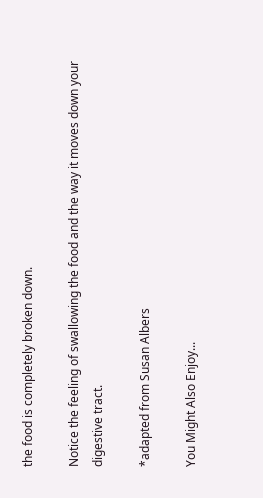the food is completely broken down.

Notice the feeling of swallowing the food and the way it moves down your digestive tract.

*adapted from Susan Albers

You Might Also Enjoy...